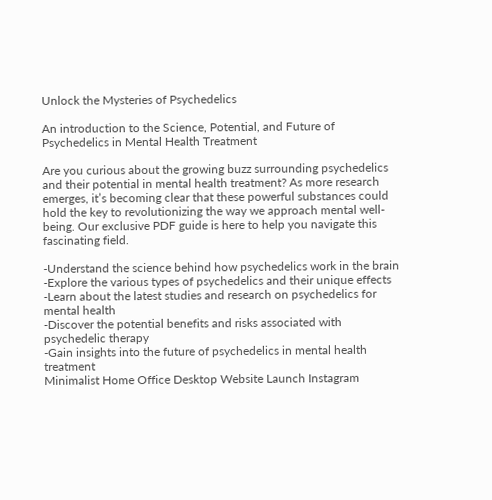Unlock the Mysteries of Psychedelics

An introduction to the Science, Potential, and Future of Psychedelics in Mental Health Treatment

Are you curious about the growing buzz surrounding psychedelics and their potential in mental health treatment? As more research emerges, it’s becoming clear that these powerful substances could hold the key to revolutionizing the way we approach mental well-being. Our exclusive PDF guide is here to help you navigate this fascinating field.

-Understand the science behind how psychedelics work in the brain
-Explore the various types of psychedelics and their unique effects
-Learn about the latest studies and research on psychedelics for mental health
-Discover the potential benefits and risks associated with psychedelic therapy
-Gain insights into the future of psychedelics in mental health treatment
Minimalist Home Office Desktop Website Launch Instagram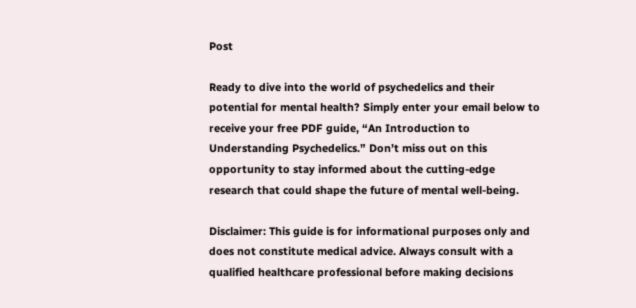Post

Ready to dive into the world of psychedelics and their potential for mental health? Simply enter your email below to receive your free PDF guide, “An Introduction to Understanding Psychedelics.” Don’t miss out on this opportunity to stay informed about the cutting-edge research that could shape the future of mental well-being.

Disclaimer: This guide is for informational purposes only and does not constitute medical advice. Always consult with a qualified healthcare professional before making decisions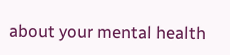about your mental health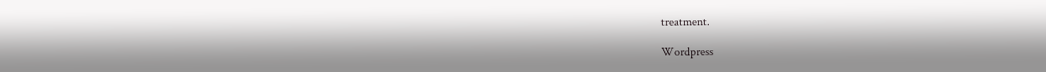treatment.

Wordpress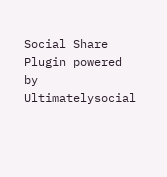Social Share Plugin powered by Ultimatelysocial